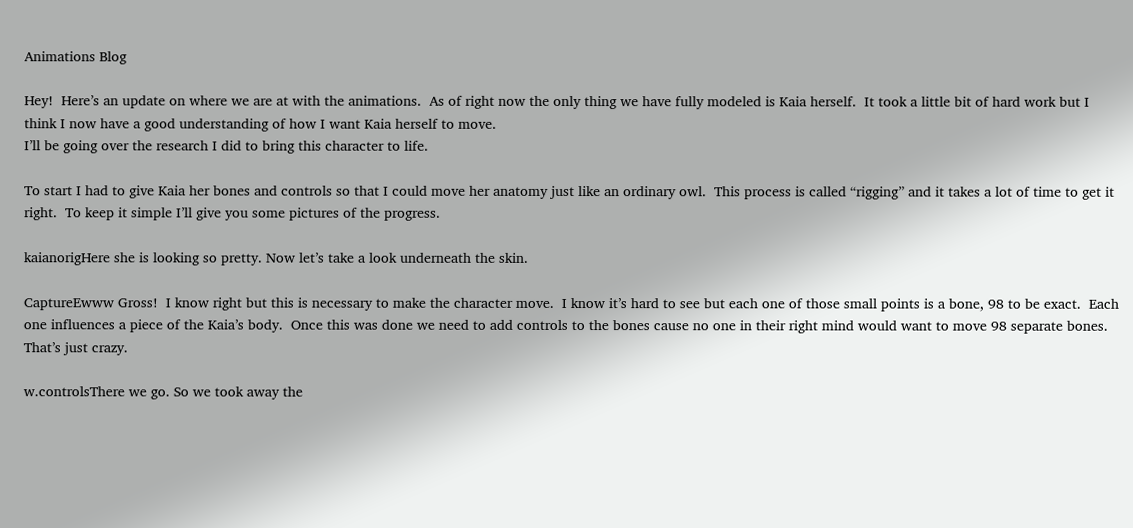Animations Blog

Hey!  Here’s an update on where we are at with the animations.  As of right now the only thing we have fully modeled is Kaia herself.  It took a little bit of hard work but I think I now have a good understanding of how I want Kaia herself to move.
I’ll be going over the research I did to bring this character to life.

To start I had to give Kaia her bones and controls so that I could move her anatomy just like an ordinary owl.  This process is called “rigging” and it takes a lot of time to get it right.  To keep it simple I’ll give you some pictures of the progress.

kaianorigHere she is looking so pretty. Now let’s take a look underneath the skin.

CaptureEwww Gross!  I know right but this is necessary to make the character move.  I know it’s hard to see but each one of those small points is a bone, 98 to be exact.  Each one influences a piece of the Kaia’s body.  Once this was done we need to add controls to the bones cause no one in their right mind would want to move 98 separate bones.  That’s just crazy.

w.controlsThere we go. So we took away the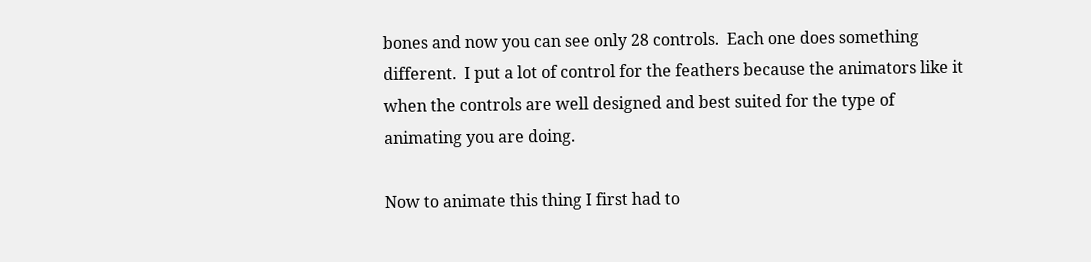bones and now you can see only 28 controls.  Each one does something different.  I put a lot of control for the feathers because the animators like it when the controls are well designed and best suited for the type of animating you are doing.

Now to animate this thing I first had to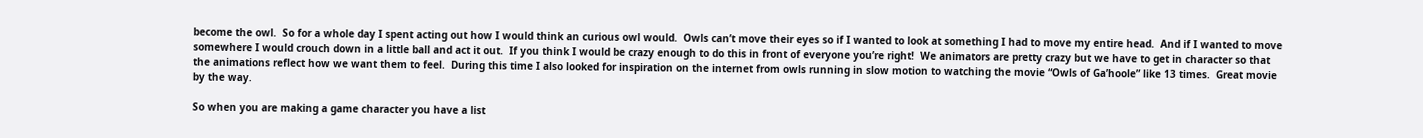become the owl.  So for a whole day I spent acting out how I would think an curious owl would.  Owls can’t move their eyes so if I wanted to look at something I had to move my entire head.  And if I wanted to move somewhere I would crouch down in a little ball and act it out.  If you think I would be crazy enough to do this in front of everyone you’re right!  We animators are pretty crazy but we have to get in character so that the animations reflect how we want them to feel.  During this time I also looked for inspiration on the internet from owls running in slow motion to watching the movie “Owls of Ga’hoole” like 13 times.  Great movie by the way.

So when you are making a game character you have a list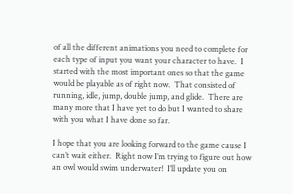of all the different animations you need to complete for each type of input you want your character to have.  I started with the most important ones so that the game would be playable as of right now.  That consisted of running, idle, jump, double jump, and glide.  There are many more that I have yet to do but I wanted to share with you what I have done so far.

I hope that you are looking forward to the game cause I can’t wait either.  Right now I’m trying to figure out how an owl would swim underwater!  I’ll update you on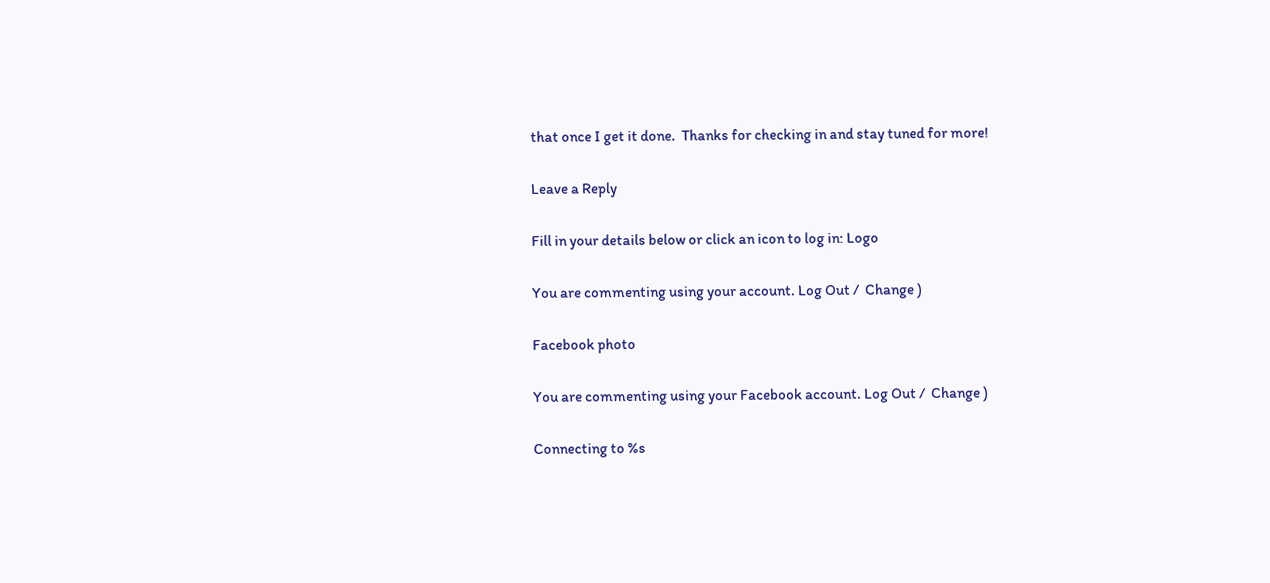that once I get it done.  Thanks for checking in and stay tuned for more!

Leave a Reply

Fill in your details below or click an icon to log in: Logo

You are commenting using your account. Log Out /  Change )

Facebook photo

You are commenting using your Facebook account. Log Out /  Change )

Connecting to %s